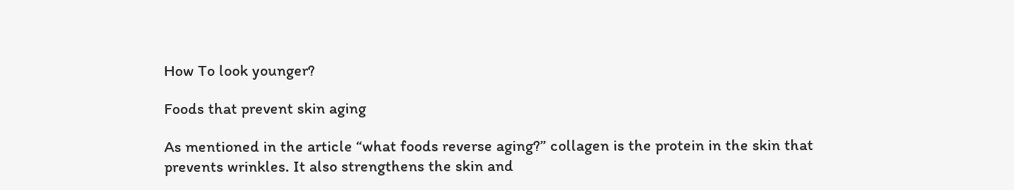How To look younger?

Foods that prevent skin aging

As mentioned in the article “what foods reverse aging?” collagen is the protein in the skin that prevents wrinkles. It also strengthens the skin and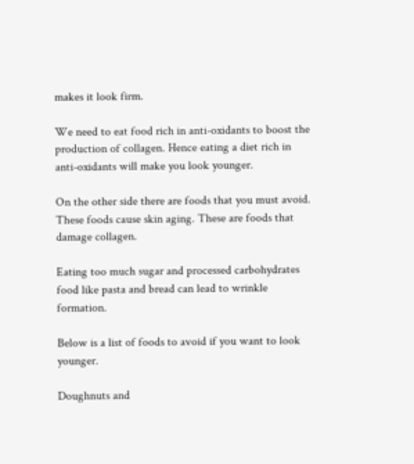makes it look firm.

We need to eat food rich in anti-oxidants to boost the production of collagen. Hence eating a diet rich in anti-oxidants will make you look younger.

On the other side there are foods that you must avoid. These foods cause skin aging. These are foods that damage collagen.

Eating too much sugar and processed carbohydrates food like pasta and bread can lead to wrinkle formation.

Below is a list of foods to avoid if you want to look younger.

Doughnuts and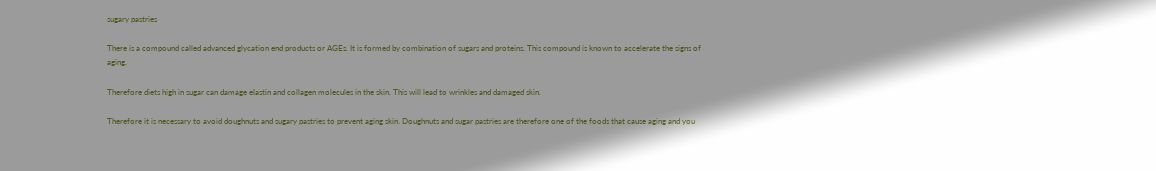sugary pastries

There is a compound called advanced glycation end products or AGEs. It is formed by combination of sugars and proteins. This compound is known to accelerate the signs of aging.

Therefore diets high in sugar can damage elastin and collagen molecules in the skin. This will lead to wrinkles and damaged skin.

Therefore it is necessary to avoid doughnuts and sugary pastries to prevent aging skin. Doughnuts and sugar pastries are therefore one of the foods that cause aging and you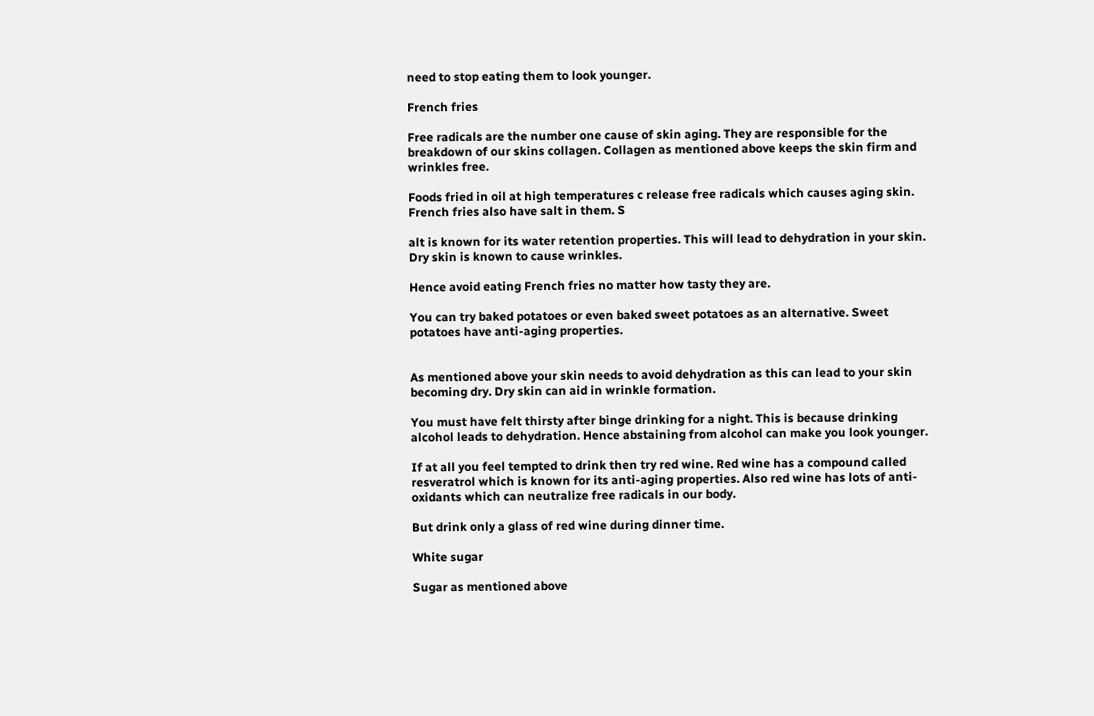need to stop eating them to look younger.

French fries

Free radicals are the number one cause of skin aging. They are responsible for the breakdown of our skins collagen. Collagen as mentioned above keeps the skin firm and wrinkles free.

Foods fried in oil at high temperatures c release free radicals which causes aging skin. French fries also have salt in them. S

alt is known for its water retention properties. This will lead to dehydration in your skin. Dry skin is known to cause wrinkles.

Hence avoid eating French fries no matter how tasty they are.

You can try baked potatoes or even baked sweet potatoes as an alternative. Sweet potatoes have anti-aging properties.


As mentioned above your skin needs to avoid dehydration as this can lead to your skin becoming dry. Dry skin can aid in wrinkle formation.

You must have felt thirsty after binge drinking for a night. This is because drinking alcohol leads to dehydration. Hence abstaining from alcohol can make you look younger.

If at all you feel tempted to drink then try red wine. Red wine has a compound called resveratrol which is known for its anti-aging properties. Also red wine has lots of anti-oxidants which can neutralize free radicals in our body.

But drink only a glass of red wine during dinner time.

White sugar

Sugar as mentioned above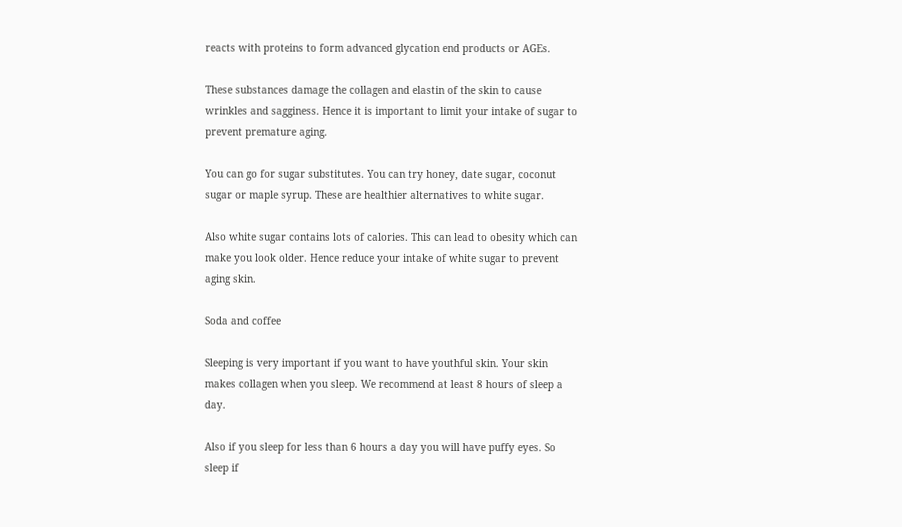reacts with proteins to form advanced glycation end products or AGEs.

These substances damage the collagen and elastin of the skin to cause wrinkles and sagginess. Hence it is important to limit your intake of sugar to prevent premature aging.

You can go for sugar substitutes. You can try honey, date sugar, coconut sugar or maple syrup. These are healthier alternatives to white sugar.

Also white sugar contains lots of calories. This can lead to obesity which can make you look older. Hence reduce your intake of white sugar to prevent aging skin.

Soda and coffee

Sleeping is very important if you want to have youthful skin. Your skin makes collagen when you sleep. We recommend at least 8 hours of sleep a day.

Also if you sleep for less than 6 hours a day you will have puffy eyes. So sleep if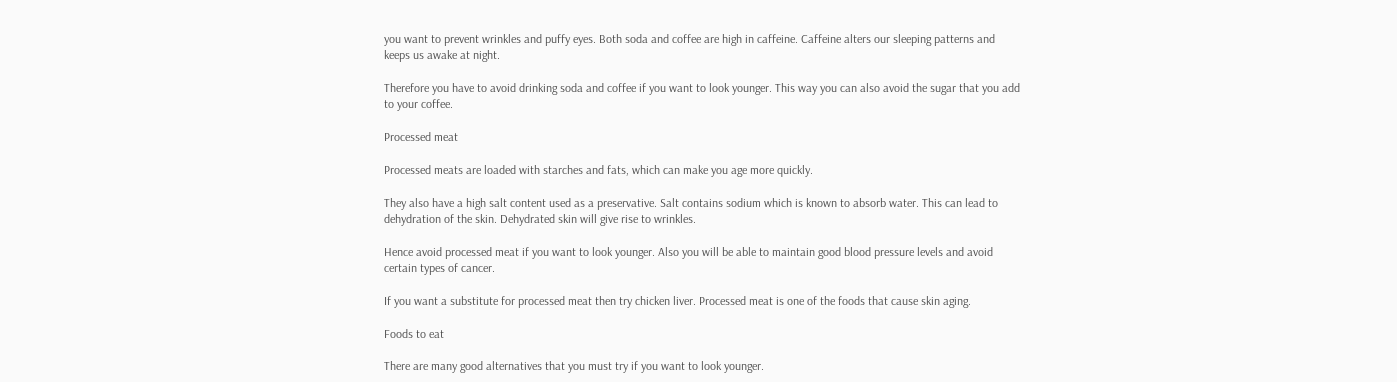you want to prevent wrinkles and puffy eyes. Both soda and coffee are high in caffeine. Caffeine alters our sleeping patterns and keeps us awake at night.

Therefore you have to avoid drinking soda and coffee if you want to look younger. This way you can also avoid the sugar that you add to your coffee.

Processed meat

Processed meats are loaded with starches and fats, which can make you age more quickly.

They also have a high salt content used as a preservative. Salt contains sodium which is known to absorb water. This can lead to dehydration of the skin. Dehydrated skin will give rise to wrinkles.

Hence avoid processed meat if you want to look younger. Also you will be able to maintain good blood pressure levels and avoid certain types of cancer.

If you want a substitute for processed meat then try chicken liver. Processed meat is one of the foods that cause skin aging.

Foods to eat

There are many good alternatives that you must try if you want to look younger.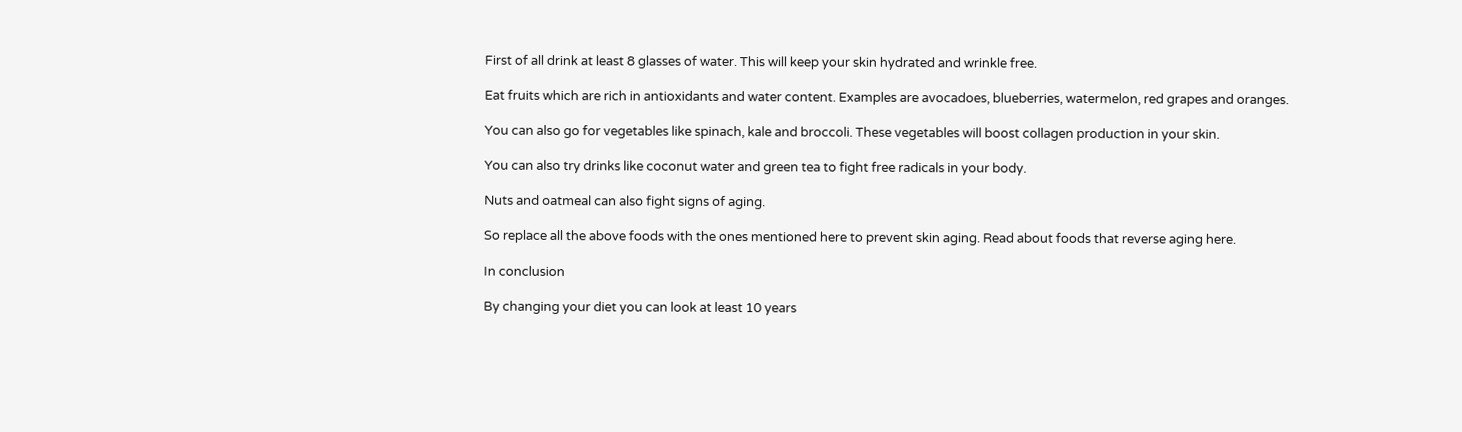First of all drink at least 8 glasses of water. This will keep your skin hydrated and wrinkle free.

Eat fruits which are rich in antioxidants and water content. Examples are avocadoes, blueberries, watermelon, red grapes and oranges.

You can also go for vegetables like spinach, kale and broccoli. These vegetables will boost collagen production in your skin.

You can also try drinks like coconut water and green tea to fight free radicals in your body.

Nuts and oatmeal can also fight signs of aging.

So replace all the above foods with the ones mentioned here to prevent skin aging. Read about foods that reverse aging here.

In conclusion

By changing your diet you can look at least 10 years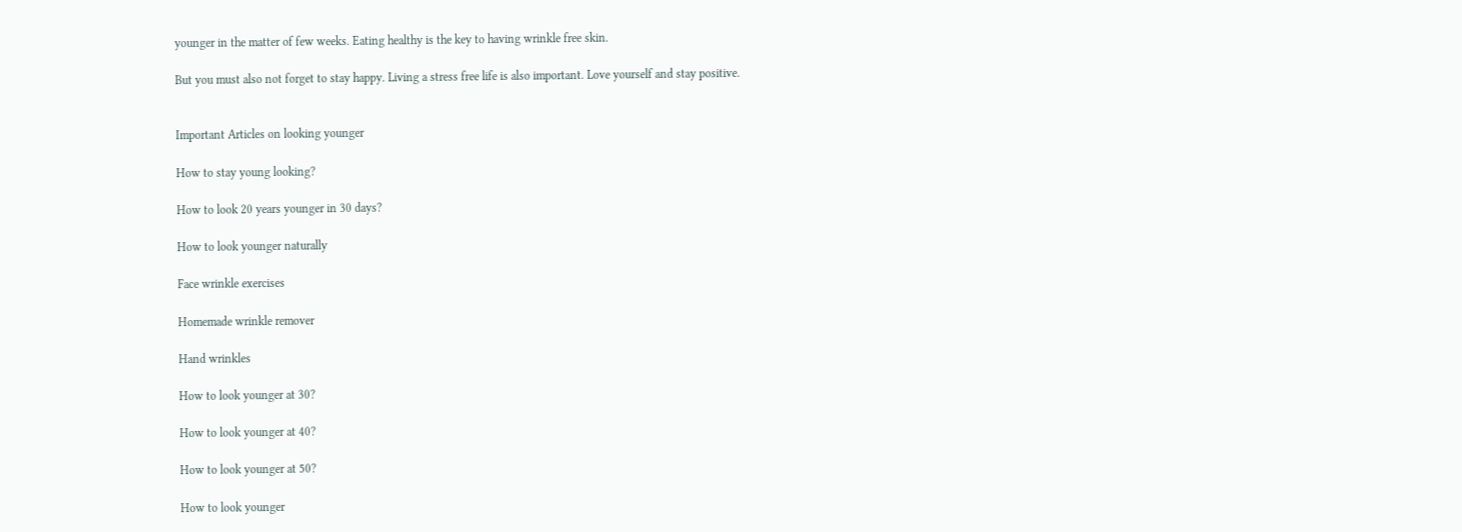younger in the matter of few weeks. Eating healthy is the key to having wrinkle free skin.

But you must also not forget to stay happy. Living a stress free life is also important. Love yourself and stay positive.


Important Articles on looking younger

How to stay young looking?

How to look 20 years younger in 30 days?

How to look younger naturally

Face wrinkle exercises

Homemade wrinkle remover

Hand wrinkles

How to look younger at 30?

How to look younger at 40?

How to look younger at 50?

How to look younger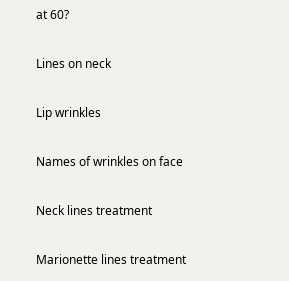at 60?

Lines on neck

Lip wrinkles

Names of wrinkles on face

Neck lines treatment

Marionette lines treatment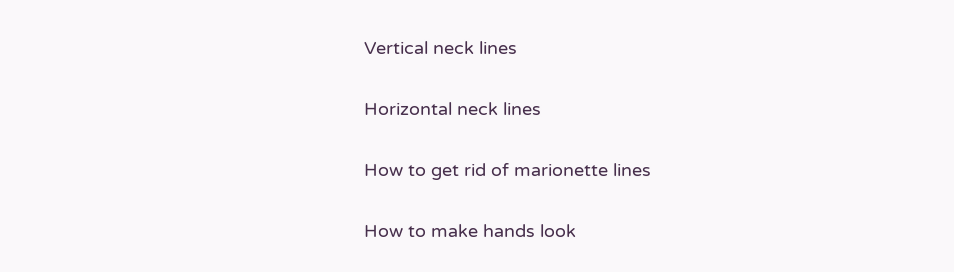Vertical neck lines

Horizontal neck lines

How to get rid of marionette lines

How to make hands look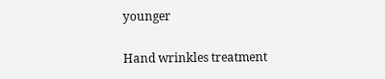younger

Hand wrinkles treatment